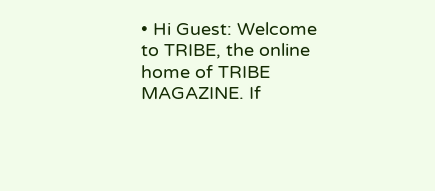• Hi Guest: Welcome to TRIBE, the online home of TRIBE MAGAZINE. If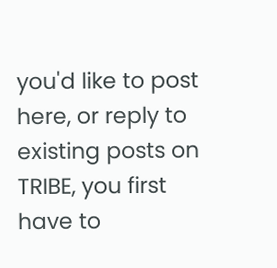you'd like to post here, or reply to existing posts on TRIBE, you first have to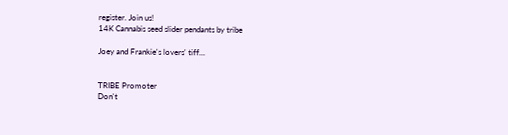register. Join us!
14K Cannabis seed slider pendants by tribe

Joey and Frankie's lovers' tiff...


TRIBE Promoter
Don't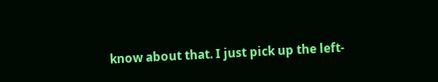know about that. I just pick up the left-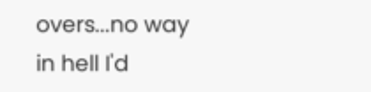overs...no way in hell I'd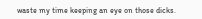waste my time keeping an eye on those dicks.